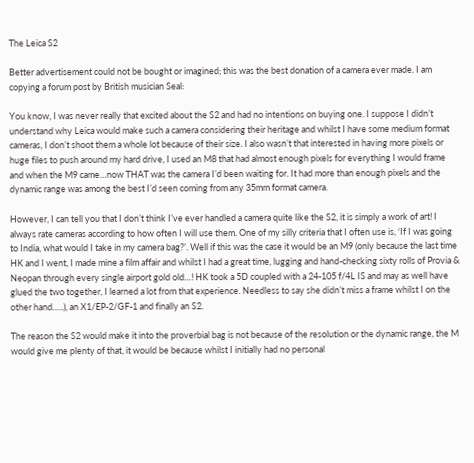The Leica S2

Better advertisement could not be bought or imagined; this was the best donation of a camera ever made. I am copying a forum post by British musician Seal:

You know, I was never really that excited about the S2 and had no intentions on buying one. I suppose I didn’t understand why Leica would make such a camera considering their heritage and whilst I have some medium format cameras, I don’t shoot them a whole lot because of their size. I also wasn’t that interested in having more pixels or huge files to push around my hard drive, I used an M8 that had almost enough pixels for everything I would frame and when the M9 came…now THAT was the camera I’d been waiting for. It had more than enough pixels and the dynamic range was among the best I’d seen coming from any 35mm format camera.

However, I can tell you that I don’t think I’ve ever handled a camera quite like the S2, it is simply a work of art! I always rate cameras according to how often I will use them. One of my silly criteria that I often use is, ‘If I was going to India, what would I take in my camera bag?’. Well if this was the case it would be an M9 (only because the last time HK and I went, I made mine a film affair and whilst I had a great time, lugging and hand-checking sixty rolls of Provia & Neopan through every single airport gold old…! HK took a 5D coupled with a 24-105 f/4L IS and may as well have glued the two together, I learned a lot from that experience. Needless to say she didn’t miss a frame whilst I on the other hand…..), an X1/EP-2/GF-1 and finally an S2.

The reason the S2 would make it into the proverbial bag is not because of the resolution or the dynamic range, the M would give me plenty of that, it would be because whilst I initially had no personal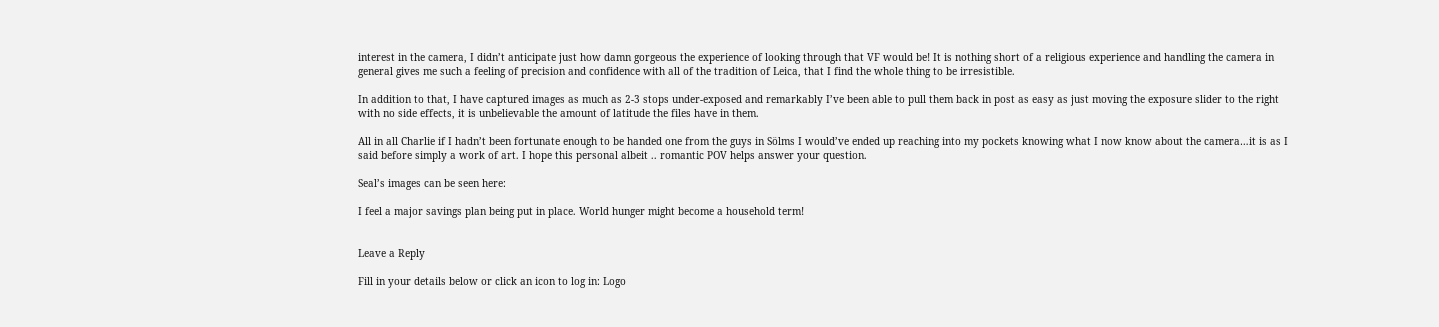interest in the camera, I didn’t anticipate just how damn gorgeous the experience of looking through that VF would be! It is nothing short of a religious experience and handling the camera in general gives me such a feeling of precision and confidence with all of the tradition of Leica, that I find the whole thing to be irresistible.

In addition to that, I have captured images as much as 2-3 stops under-exposed and remarkably I’ve been able to pull them back in post as easy as just moving the exposure slider to the right with no side effects, it is unbelievable the amount of latitude the files have in them.

All in all Charlie if I hadn’t been fortunate enough to be handed one from the guys in Sölms I would’ve ended up reaching into my pockets knowing what I now know about the camera…it is as I said before simply a work of art. I hope this personal albeit .. romantic POV helps answer your question.

Seal’s images can be seen here:

I feel a major savings plan being put in place. World hunger might become a household term!


Leave a Reply

Fill in your details below or click an icon to log in: Logo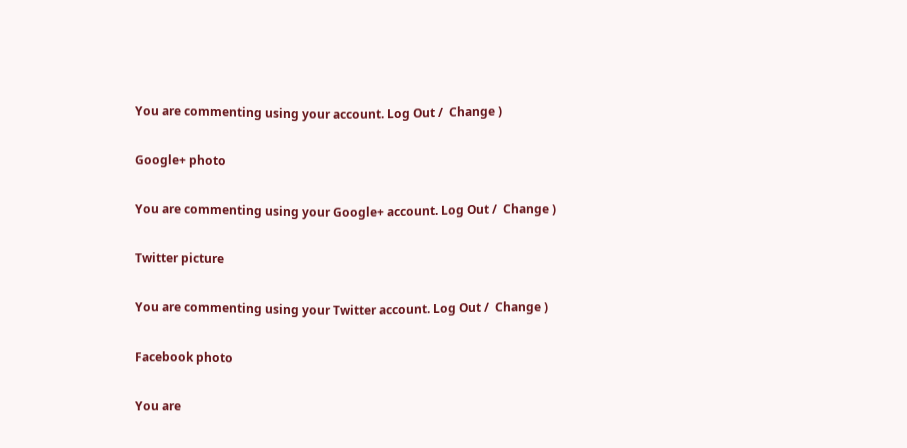You are commenting using your account. Log Out /  Change )

Google+ photo

You are commenting using your Google+ account. Log Out /  Change )

Twitter picture

You are commenting using your Twitter account. Log Out /  Change )

Facebook photo

You are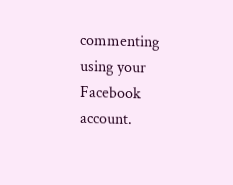commenting using your Facebook account.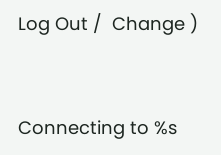Log Out /  Change )


Connecting to %s